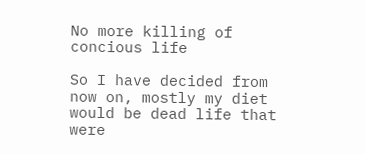No more killing of concious life

So I have decided from now on, mostly my diet would be dead life that were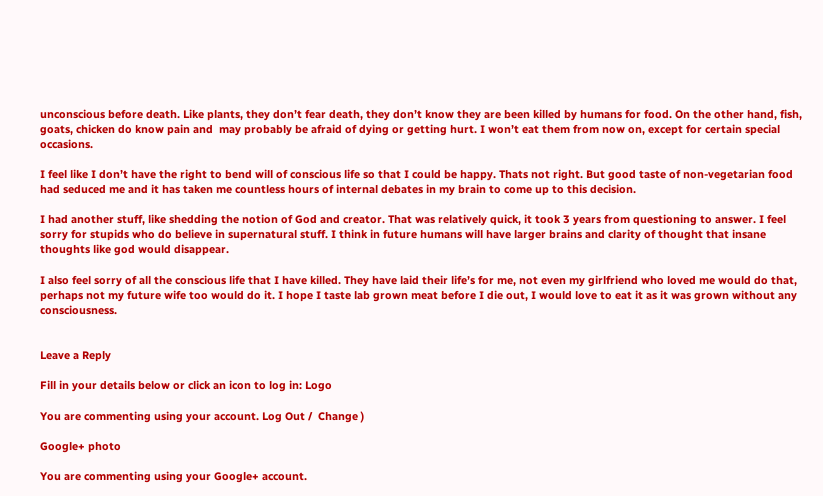unconscious before death. Like plants, they don’t fear death, they don’t know they are been killed by humans for food. On the other hand, fish, goats, chicken do know pain and  may probably be afraid of dying or getting hurt. I won’t eat them from now on, except for certain special occasions.

I feel like I don’t have the right to bend will of conscious life so that I could be happy. Thats not right. But good taste of non-vegetarian food had seduced me and it has taken me countless hours of internal debates in my brain to come up to this decision.

I had another stuff, like shedding the notion of God and creator. That was relatively quick, it took 3 years from questioning to answer. I feel sorry for stupids who do believe in supernatural stuff. I think in future humans will have larger brains and clarity of thought that insane thoughts like god would disappear.

I also feel sorry of all the conscious life that I have killed. They have laid their life’s for me, not even my girlfriend who loved me would do that, perhaps not my future wife too would do it. I hope I taste lab grown meat before I die out, I would love to eat it as it was grown without any consciousness.


Leave a Reply

Fill in your details below or click an icon to log in: Logo

You are commenting using your account. Log Out /  Change )

Google+ photo

You are commenting using your Google+ account.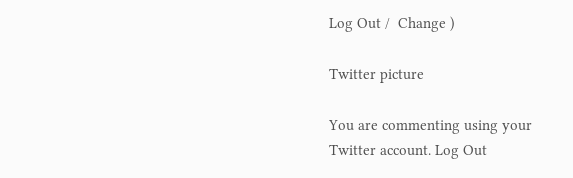Log Out /  Change )

Twitter picture

You are commenting using your Twitter account. Log Out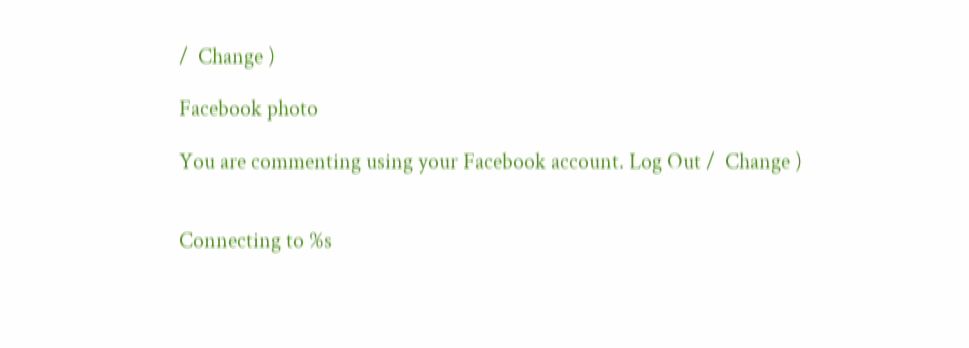/  Change )

Facebook photo

You are commenting using your Facebook account. Log Out /  Change )


Connecting to %s